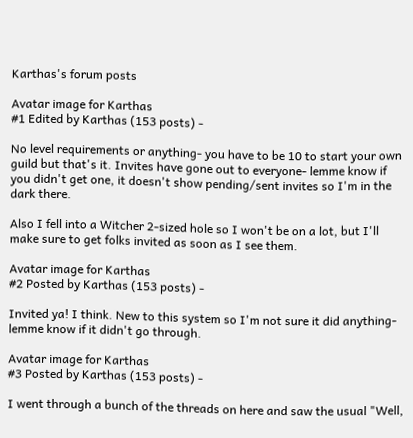Karthas's forum posts

Avatar image for Karthas
#1 Edited by Karthas (153 posts) -

No level requirements or anything- you have to be 10 to start your own guild but that's it. Invites have gone out to everyone- lemme know if you didn't get one, it doesn't show pending/sent invites so I'm in the dark there.

Also I fell into a Witcher 2-sized hole so I won't be on a lot, but I'll make sure to get folks invited as soon as I see them.

Avatar image for Karthas
#2 Posted by Karthas (153 posts) -

Invited ya! I think. New to this system so I'm not sure it did anything- lemme know if it didn't go through.

Avatar image for Karthas
#3 Posted by Karthas (153 posts) -

I went through a bunch of the threads on here and saw the usual "Well,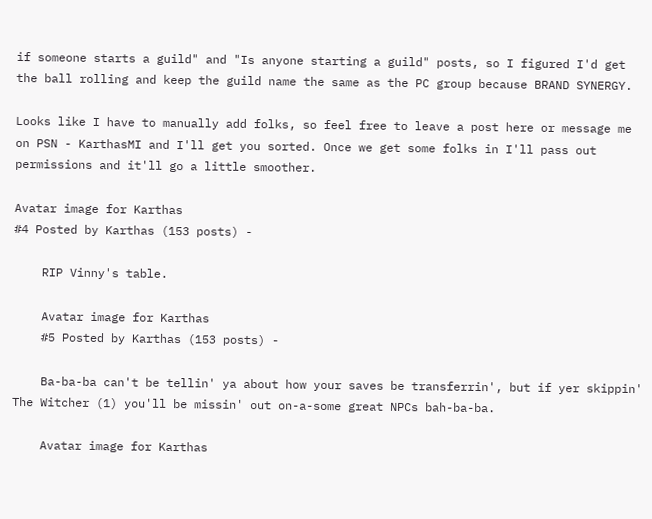if someone starts a guild" and "Is anyone starting a guild" posts, so I figured I'd get the ball rolling and keep the guild name the same as the PC group because BRAND SYNERGY.

Looks like I have to manually add folks, so feel free to leave a post here or message me on PSN - KarthasMI and I'll get you sorted. Once we get some folks in I'll pass out permissions and it'll go a little smoother.

Avatar image for Karthas
#4 Posted by Karthas (153 posts) -

    RIP Vinny's table.

    Avatar image for Karthas
    #5 Posted by Karthas (153 posts) -

    Ba-ba-ba can't be tellin' ya about how your saves be transferrin', but if yer skippin' The Witcher (1) you'll be missin' out on-a-some great NPCs bah-ba-ba.

    Avatar image for Karthas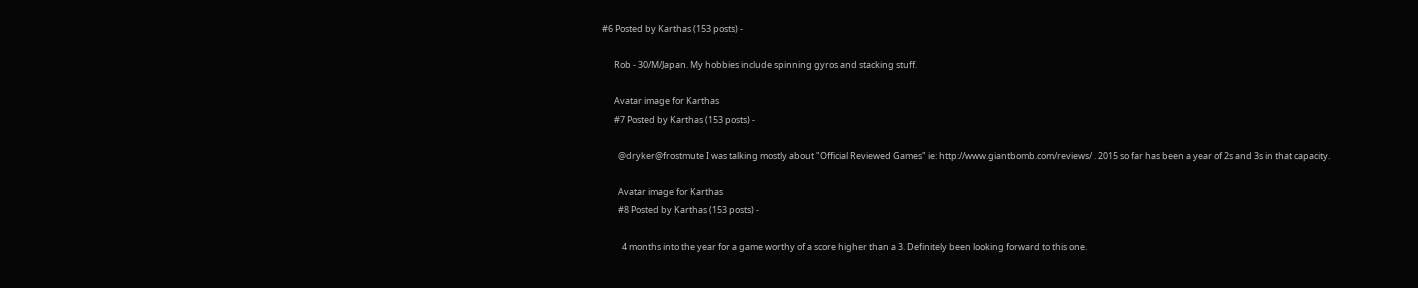#6 Posted by Karthas (153 posts) -

      Rob - 30/M/Japan. My hobbies include spinning gyros and stacking stuff.

      Avatar image for Karthas
      #7 Posted by Karthas (153 posts) -

        @dryker@frostmute I was talking mostly about "Official Reviewed Games" ie: http://www.giantbomb.com/reviews/ . 2015 so far has been a year of 2s and 3s in that capacity.

        Avatar image for Karthas
        #8 Posted by Karthas (153 posts) -

          4 months into the year for a game worthy of a score higher than a 3. Definitely been looking forward to this one.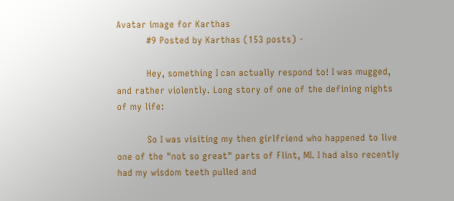Avatar image for Karthas
          #9 Posted by Karthas (153 posts) -

          Hey, something I can actually respond to! I was mugged, and rather violently. Long story of one of the defining nights of my life:

          So I was visiting my then girlfriend who happened to live one of the "not so great" parts of Flint, MI. I had also recently had my wisdom teeth pulled and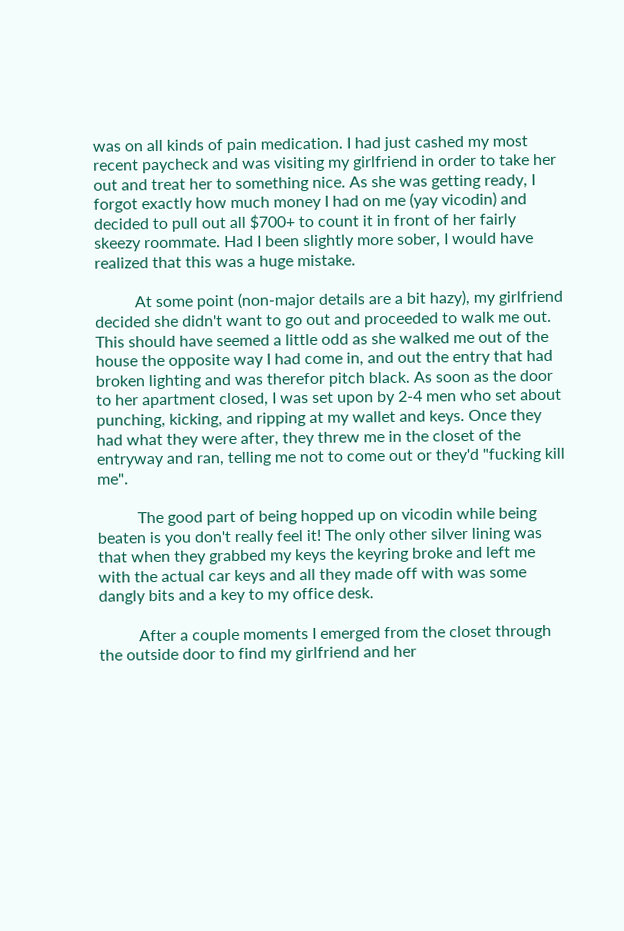was on all kinds of pain medication. I had just cashed my most recent paycheck and was visiting my girlfriend in order to take her out and treat her to something nice. As she was getting ready, I forgot exactly how much money I had on me (yay vicodin) and decided to pull out all $700+ to count it in front of her fairly skeezy roommate. Had I been slightly more sober, I would have realized that this was a huge mistake.

          At some point (non-major details are a bit hazy), my girlfriend decided she didn't want to go out and proceeded to walk me out. This should have seemed a little odd as she walked me out of the house the opposite way I had come in, and out the entry that had broken lighting and was therefor pitch black. As soon as the door to her apartment closed, I was set upon by 2-4 men who set about punching, kicking, and ripping at my wallet and keys. Once they had what they were after, they threw me in the closet of the entryway and ran, telling me not to come out or they'd "fucking kill me".

          The good part of being hopped up on vicodin while being beaten is you don't really feel it! The only other silver lining was that when they grabbed my keys the keyring broke and left me with the actual car keys and all they made off with was some dangly bits and a key to my office desk.

          After a couple moments I emerged from the closet through the outside door to find my girlfriend and her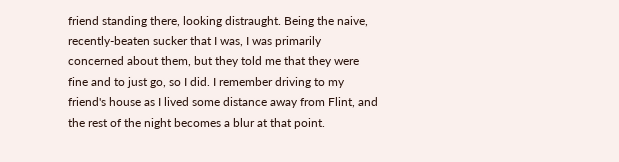friend standing there, looking distraught. Being the naive, recently-beaten sucker that I was, I was primarily concerned about them, but they told me that they were fine and to just go, so I did. I remember driving to my friend's house as I lived some distance away from Flint, and the rest of the night becomes a blur at that point.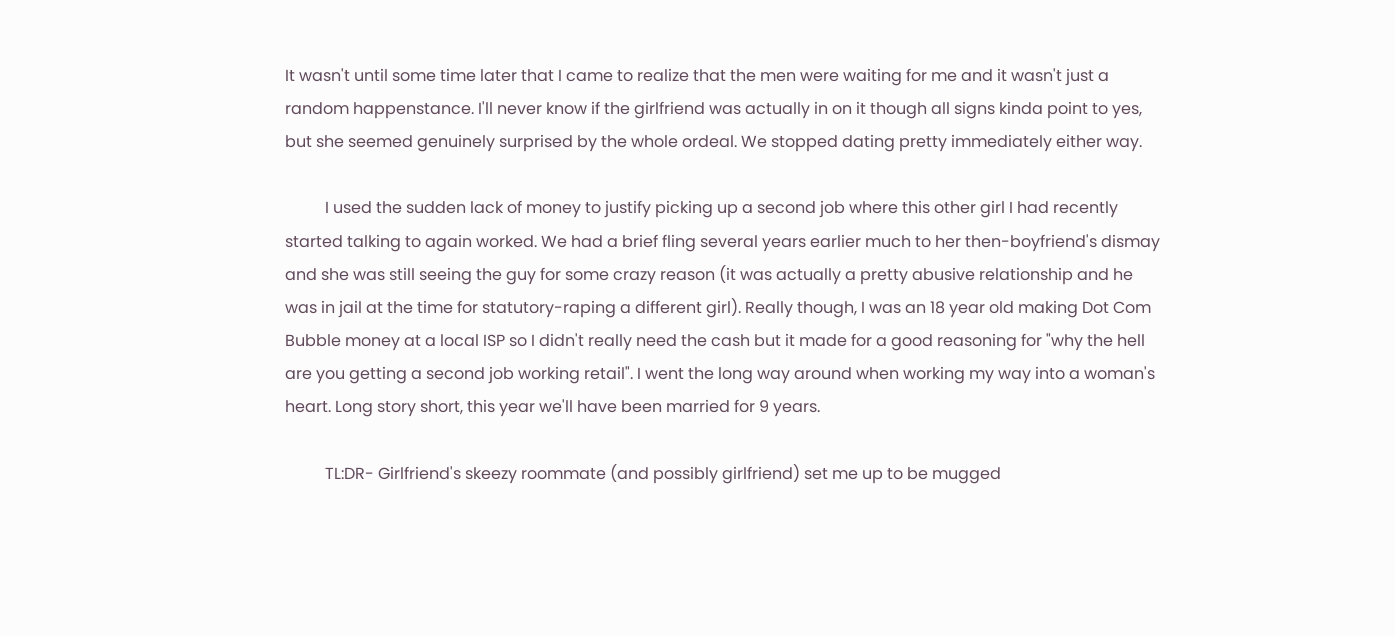It wasn't until some time later that I came to realize that the men were waiting for me and it wasn't just a random happenstance. I'll never know if the girlfriend was actually in on it though all signs kinda point to yes, but she seemed genuinely surprised by the whole ordeal. We stopped dating pretty immediately either way.

          I used the sudden lack of money to justify picking up a second job where this other girl I had recently started talking to again worked. We had a brief fling several years earlier much to her then-boyfriend's dismay and she was still seeing the guy for some crazy reason (it was actually a pretty abusive relationship and he was in jail at the time for statutory-raping a different girl). Really though, I was an 18 year old making Dot Com Bubble money at a local ISP so I didn't really need the cash but it made for a good reasoning for "why the hell are you getting a second job working retail". I went the long way around when working my way into a woman's heart. Long story short, this year we'll have been married for 9 years.

          TL:DR- Girlfriend's skeezy roommate (and possibly girlfriend) set me up to be mugged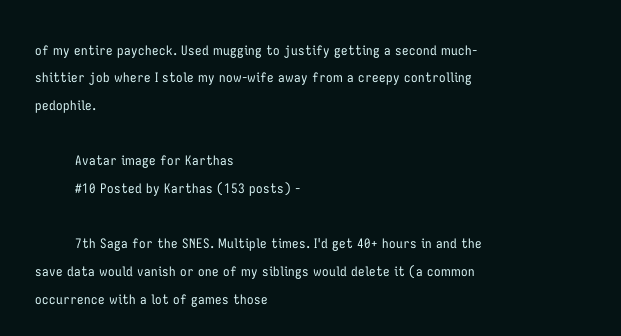of my entire paycheck. Used mugging to justify getting a second much-shittier job where I stole my now-wife away from a creepy controlling pedophile.

          Avatar image for Karthas
          #10 Posted by Karthas (153 posts) -

          7th Saga for the SNES. Multiple times. I'd get 40+ hours in and the save data would vanish or one of my siblings would delete it (a common occurrence with a lot of games those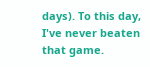days). To this day, I've never beaten that game.